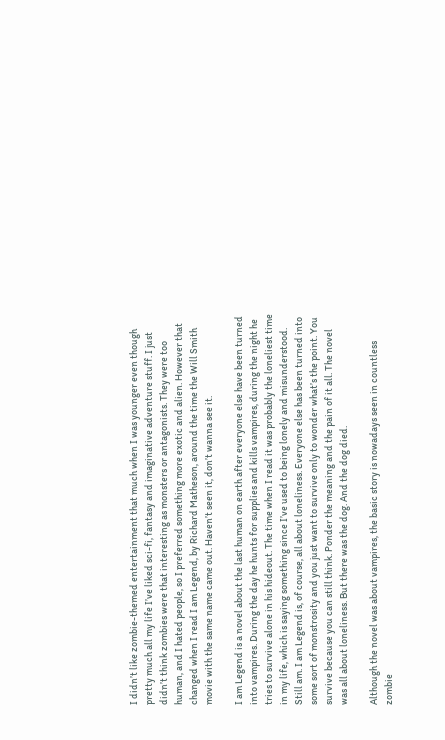I didn’t like zombie-themed entertainment that much when I was younger even though pretty much all my life I’ve liked sci-fi, fantasy and imaginative adventure stuff. I just didn’t think zombies were that interesting as monsters or antagonists. They were too human, and I hated people, so I preferred something more exotic and alien. However that changed when I read I am Legend, by Richard Matheson, around the time the Will Smith movie with the same name came out. Haven’t seen it, don’t wanna see it.

I am Legend is a novel about the last human on earth after everyone else have been turned into vampires. During the day he hunts for supplies and kills vampires, during the night he tries to survive alone in his hideout. The time when I read it was probably the loneliest time in my life, which is saying something since I’ve used to being lonely and misunderstood. Still am. I am Legend is, of course, all about loneliness. Everyone else has been turned into some sort of monstrosity and you just want to survive only to wonder what’s the point. You survive because you can still think. Ponder the meaning and the pain of it all. The novel was all about loneliness. But there was the dog. And the dog died.

Although the novel was about vampires, the basic story is nowadays seen in countless zombie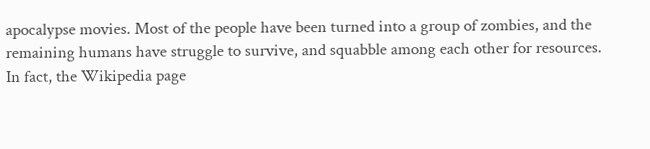apocalypse movies. Most of the people have been turned into a group of zombies, and the remaining humans have struggle to survive, and squabble among each other for resources. In fact, the Wikipedia page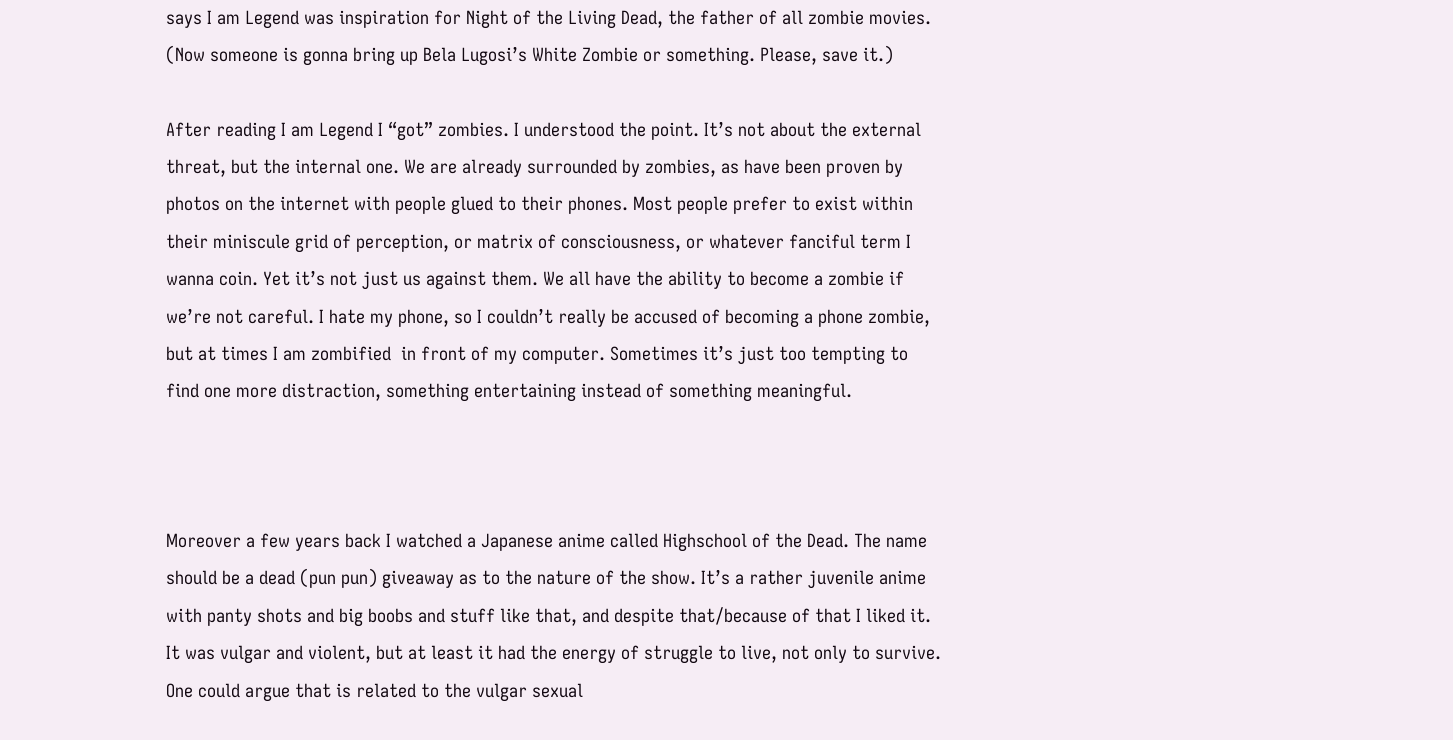says I am Legend was inspiration for Night of the Living Dead, the father of all zombie movies. (Now someone is gonna bring up Bela Lugosi’s White Zombie or something. Please, save it.)

After reading I am Legend I “got” zombies. I understood the point. It’s not about the external threat, but the internal one. We are already surrounded by zombies, as have been proven by photos on the internet with people glued to their phones. Most people prefer to exist within their miniscule grid of perception, or matrix of consciousness, or whatever fanciful term I wanna coin. Yet it’s not just us against them. We all have the ability to become a zombie if we’re not careful. I hate my phone, so I couldn’t really be accused of becoming a phone zombie, but at times I am zombified  in front of my computer. Sometimes it’s just too tempting to find one more distraction, something entertaining instead of something meaningful.



Moreover a few years back I watched a Japanese anime called Highschool of the Dead. The name should be a dead (pun pun) giveaway as to the nature of the show. It’s a rather juvenile anime with panty shots and big boobs and stuff like that, and despite that/because of that I liked it. It was vulgar and violent, but at least it had the energy of struggle to live, not only to survive. One could argue that is related to the vulgar sexual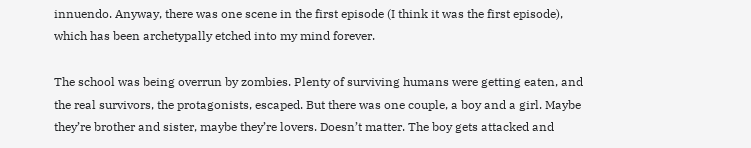innuendo. Anyway, there was one scene in the first episode (I think it was the first episode), which has been archetypally etched into my mind forever.

The school was being overrun by zombies. Plenty of surviving humans were getting eaten, and the real survivors, the protagonists, escaped. But there was one couple, a boy and a girl. Maybe they’re brother and sister, maybe they’re lovers. Doesn’t matter. The boy gets attacked and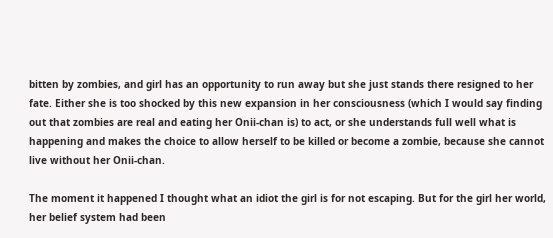bitten by zombies, and girl has an opportunity to run away but she just stands there resigned to her fate. Either she is too shocked by this new expansion in her consciousness (which I would say finding out that zombies are real and eating her Onii-chan is) to act, or she understands full well what is happening and makes the choice to allow herself to be killed or become a zombie, because she cannot live without her Onii-chan.

The moment it happened I thought what an idiot the girl is for not escaping. But for the girl her world, her belief system had been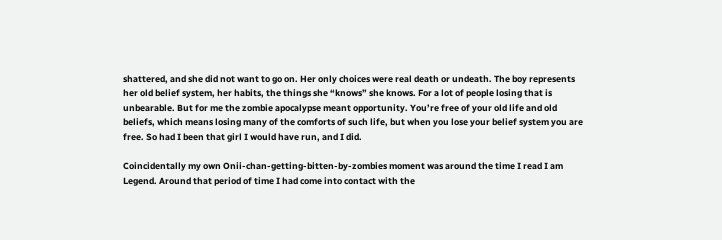shattered, and she did not want to go on. Her only choices were real death or undeath. The boy represents her old belief system, her habits, the things she “knows” she knows. For a lot of people losing that is unbearable. But for me the zombie apocalypse meant opportunity. You’re free of your old life and old beliefs, which means losing many of the comforts of such life, but when you lose your belief system you are free. So had I been that girl I would have run, and I did.

Coincidentally my own Onii-chan-getting-bitten-by-zombies moment was around the time I read I am Legend. Around that period of time I had come into contact with the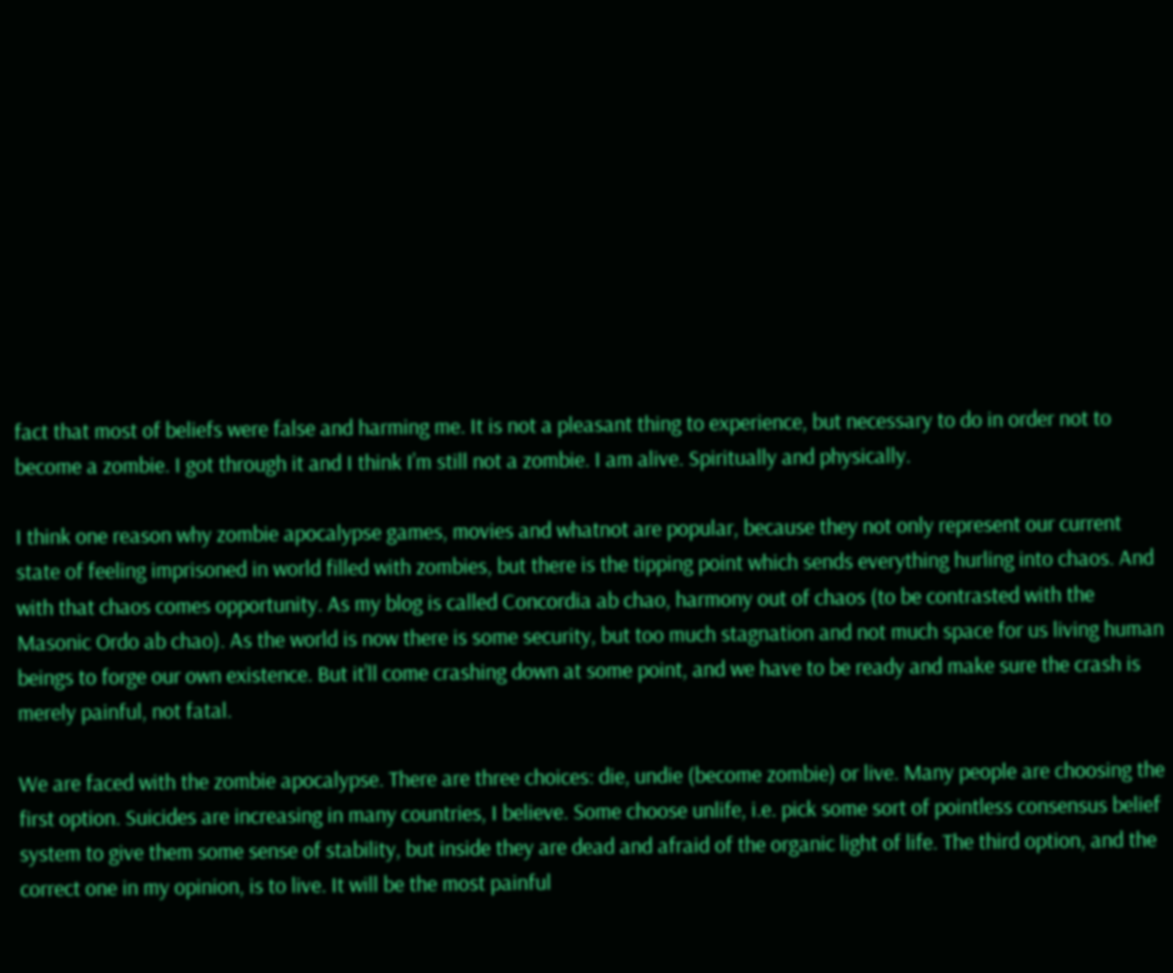fact that most of beliefs were false and harming me. It is not a pleasant thing to experience, but necessary to do in order not to become a zombie. I got through it and I think I’m still not a zombie. I am alive. Spiritually and physically.

I think one reason why zombie apocalypse games, movies and whatnot are popular, because they not only represent our current state of feeling imprisoned in world filled with zombies, but there is the tipping point which sends everything hurling into chaos. And with that chaos comes opportunity. As my blog is called Concordia ab chao, harmony out of chaos (to be contrasted with the Masonic Ordo ab chao). As the world is now there is some security, but too much stagnation and not much space for us living human beings to forge our own existence. But it’ll come crashing down at some point, and we have to be ready and make sure the crash is merely painful, not fatal.

We are faced with the zombie apocalypse. There are three choices: die, undie (become zombie) or live. Many people are choosing the first option. Suicides are increasing in many countries, I believe. Some choose unlife, i.e. pick some sort of pointless consensus belief system to give them some sense of stability, but inside they are dead and afraid of the organic light of life. The third option, and the correct one in my opinion, is to live. It will be the most painful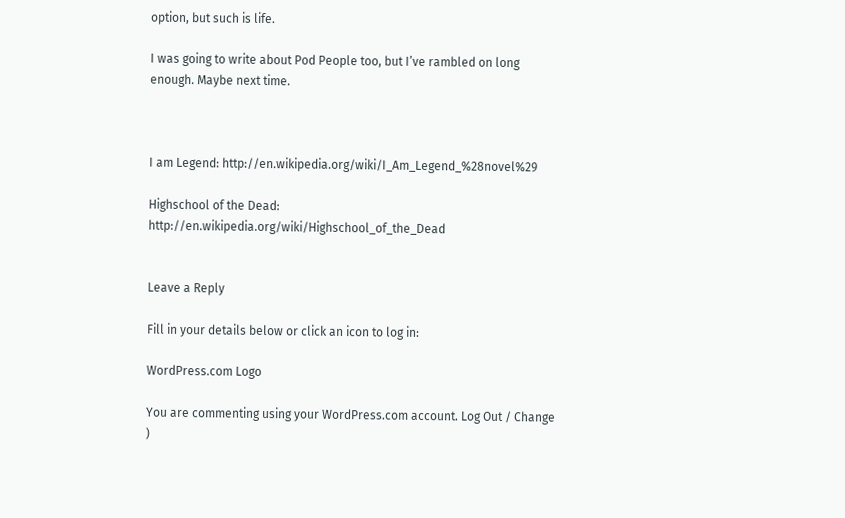option, but such is life.

I was going to write about Pod People too, but I’ve rambled on long enough. Maybe next time.



I am Legend: http://en.wikipedia.org/wiki/I_Am_Legend_%28novel%29

Highschool of the Dead: http://en.wikipedia.org/wiki/Highschool_of_the_Dead


Leave a Reply

Fill in your details below or click an icon to log in:

WordPress.com Logo

You are commenting using your WordPress.com account. Log Out / Change )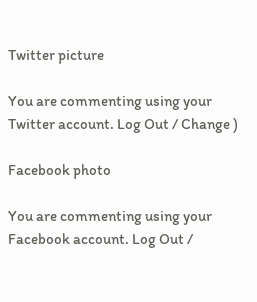Twitter picture

You are commenting using your Twitter account. Log Out / Change )

Facebook photo

You are commenting using your Facebook account. Log Out /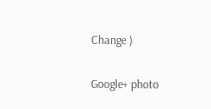Change )

Google+ photo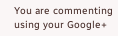You are commenting using your Google+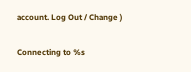account. Log Out / Change )

Connecting to %s